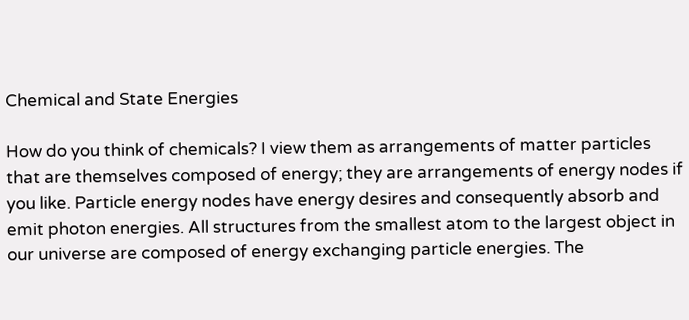Chemical and State Energies

How do you think of chemicals? I view them as arrangements of matter particles that are themselves composed of energy; they are arrangements of energy nodes if you like. Particle energy nodes have energy desires and consequently absorb and emit photon energies. All structures from the smallest atom to the largest object in our universe are composed of energy exchanging particle energies. The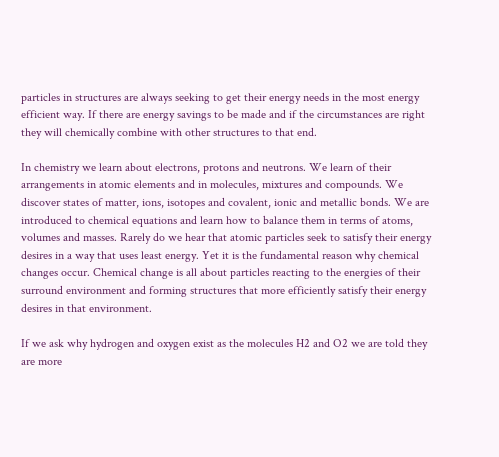particles in structures are always seeking to get their energy needs in the most energy efficient way. If there are energy savings to be made and if the circumstances are right they will chemically combine with other structures to that end.

In chemistry we learn about electrons, protons and neutrons. We learn of their arrangements in atomic elements and in molecules, mixtures and compounds. We discover states of matter, ions, isotopes and covalent, ionic and metallic bonds. We are introduced to chemical equations and learn how to balance them in terms of atoms, volumes and masses. Rarely do we hear that atomic particles seek to satisfy their energy desires in a way that uses least energy. Yet it is the fundamental reason why chemical changes occur. Chemical change is all about particles reacting to the energies of their surround environment and forming structures that more efficiently satisfy their energy desires in that environment.

If we ask why hydrogen and oxygen exist as the molecules H2 and O2 we are told they are more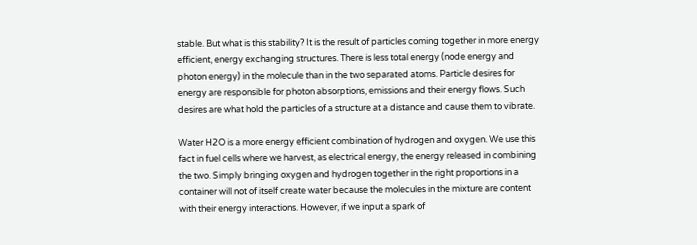stable. But what is this stability? It is the result of particles coming together in more energy efficient, energy exchanging structures. There is less total energy (node energy and photon energy) in the molecule than in the two separated atoms. Particle desires for energy are responsible for photon absorptions, emissions and their energy flows. Such desires are what hold the particles of a structure at a distance and cause them to vibrate.

Water H2O is a more energy efficient combination of hydrogen and oxygen. We use this fact in fuel cells where we harvest, as electrical energy, the energy released in combining the two. Simply bringing oxygen and hydrogen together in the right proportions in a container will not of itself create water because the molecules in the mixture are content with their energy interactions. However, if we input a spark of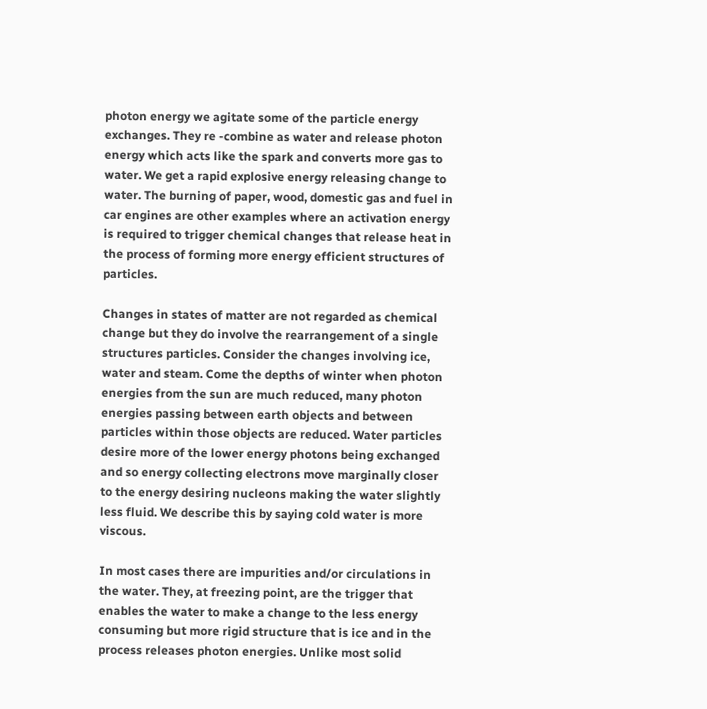photon energy we agitate some of the particle energy exchanges. They re -combine as water and release photon energy which acts like the spark and converts more gas to water. We get a rapid explosive energy releasing change to water. The burning of paper, wood, domestic gas and fuel in car engines are other examples where an activation energy is required to trigger chemical changes that release heat in the process of forming more energy efficient structures of particles.

Changes in states of matter are not regarded as chemical change but they do involve the rearrangement of a single structures particles. Consider the changes involving ice, water and steam. Come the depths of winter when photon energies from the sun are much reduced, many photon energies passing between earth objects and between particles within those objects are reduced. Water particles desire more of the lower energy photons being exchanged and so energy collecting electrons move marginally closer to the energy desiring nucleons making the water slightly less fluid. We describe this by saying cold water is more viscous.

In most cases there are impurities and/or circulations in the water. They, at freezing point, are the trigger that enables the water to make a change to the less energy consuming but more rigid structure that is ice and in the process releases photon energies. Unlike most solid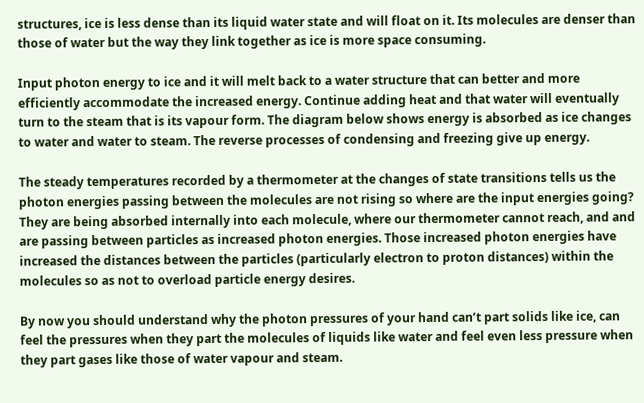structures, ice is less dense than its liquid water state and will float on it. Its molecules are denser than those of water but the way they link together as ice is more space consuming.

Input photon energy to ice and it will melt back to a water structure that can better and more efficiently accommodate the increased energy. Continue adding heat and that water will eventually turn to the steam that is its vapour form. The diagram below shows energy is absorbed as ice changes to water and water to steam. The reverse processes of condensing and freezing give up energy.

The steady temperatures recorded by a thermometer at the changes of state transitions tells us the photon energies passing between the molecules are not rising so where are the input energies going? They are being absorbed internally into each molecule, where our thermometer cannot reach, and and are passing between particles as increased photon energies. Those increased photon energies have increased the distances between the particles (particularly electron to proton distances) within the molecules so as not to overload particle energy desires.

By now you should understand why the photon pressures of your hand can’t part solids like ice, can feel the pressures when they part the molecules of liquids like water and feel even less pressure when they part gases like those of water vapour and steam.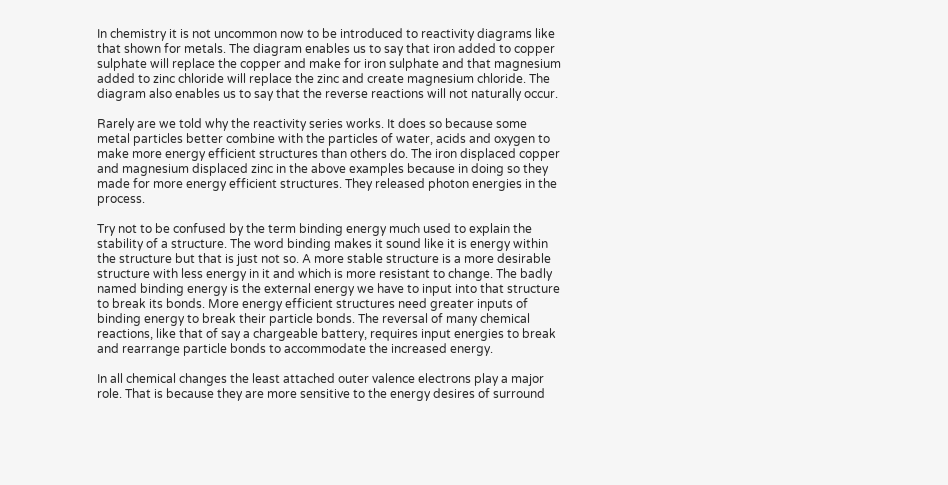In chemistry it is not uncommon now to be introduced to reactivity diagrams like that shown for metals. The diagram enables us to say that iron added to copper sulphate will replace the copper and make for iron sulphate and that magnesium added to zinc chloride will replace the zinc and create magnesium chloride. The diagram also enables us to say that the reverse reactions will not naturally occur.

Rarely are we told why the reactivity series works. It does so because some metal particles better combine with the particles of water, acids and oxygen to make more energy efficient structures than others do. The iron displaced copper and magnesium displaced zinc in the above examples because in doing so they made for more energy efficient structures. They released photon energies in the process.

Try not to be confused by the term binding energy much used to explain the stability of a structure. The word binding makes it sound like it is energy within the structure but that is just not so. A more stable structure is a more desirable structure with less energy in it and which is more resistant to change. The badly named binding energy is the external energy we have to input into that structure to break its bonds. More energy efficient structures need greater inputs of binding energy to break their particle bonds. The reversal of many chemical reactions, like that of say a chargeable battery, requires input energies to break and rearrange particle bonds to accommodate the increased energy.

In all chemical changes the least attached outer valence electrons play a major role. That is because they are more sensitive to the energy desires of surround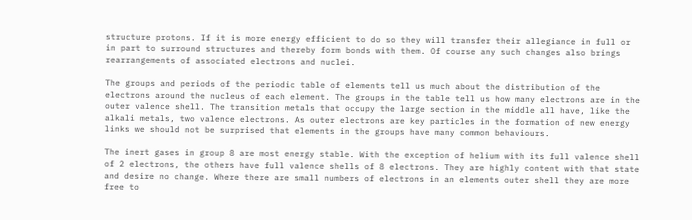structure protons. If it is more energy efficient to do so they will transfer their allegiance in full or in part to surround structures and thereby form bonds with them. Of course any such changes also brings rearrangements of associated electrons and nuclei.

The groups and periods of the periodic table of elements tell us much about the distribution of the electrons around the nucleus of each element. The groups in the table tell us how many electrons are in the outer valence shell. The transition metals that occupy the large section in the middle all have, like the alkali metals, two valence electrons. As outer electrons are key particles in the formation of new energy links we should not be surprised that elements in the groups have many common behaviours.

The inert gases in group 8 are most energy stable. With the exception of helium with its full valence shell of 2 electrons, the others have full valence shells of 8 electrons. They are highly content with that state and desire no change. Where there are small numbers of electrons in an elements outer shell they are more free to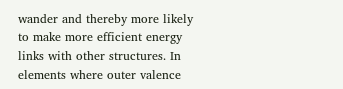wander and thereby more likely to make more efficient energy links with other structures. In elements where outer valence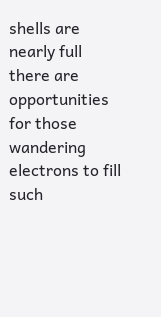shells are nearly full there are opportunities for those wandering electrons to fill such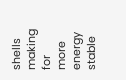shells making for more energy stable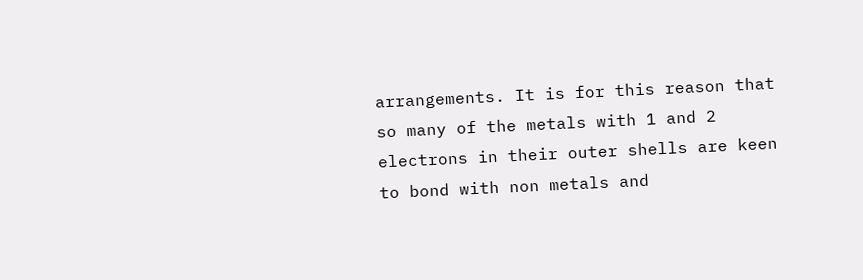arrangements. It is for this reason that so many of the metals with 1 and 2 electrons in their outer shells are keen to bond with non metals and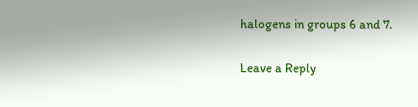halogens in groups 6 and 7.

Leave a Reply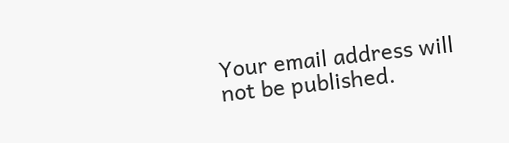Your email address will not be published.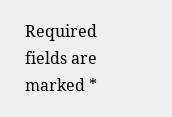Required fields are marked *